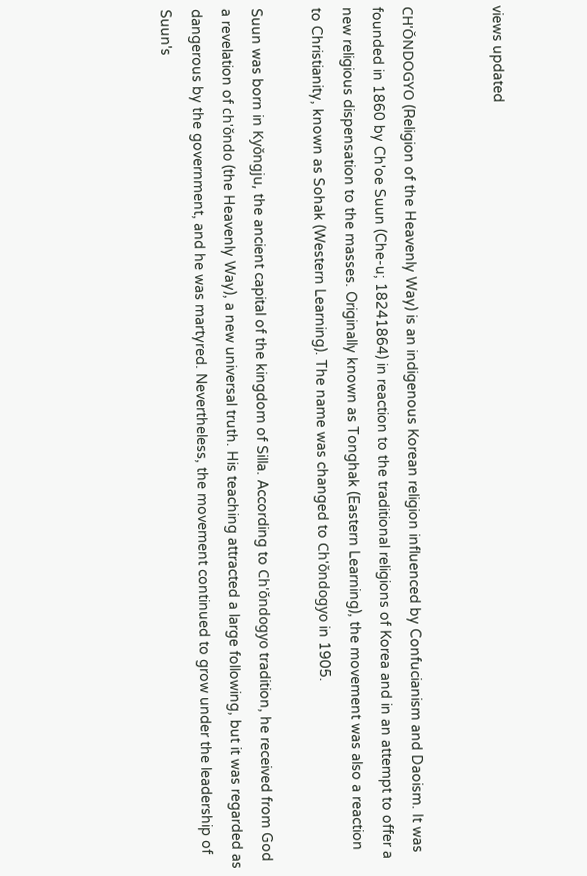views updated


CH'ŎNDOGYO (Religion of the Heavenly Way) is an indigenous Korean religion influenced by Confucianism and Daoism. It was founded in 1860 by Ch'oe Suun (Che-u; 18241864) in reaction to the traditional religions of Korea and in an attempt to offer a new religious dispensation to the masses. Originally known as Tonghak (Eastern Learning), the movement was also a reaction to Christianity, known as Sohak (Western Learning). The name was changed to Ch'ŏndogyo in 1905.

Suun was born in Kyŏngju, the ancient capital of the kingdom of Silla. According to Ch'ŏndogyo tradition, he received from God a revelation of ch'ŏndo (the Heavenly Way), a new universal truth. His teaching attracted a large following, but it was regarded as dangerous by the government, and he was martyred. Nevertheless, the movement continued to grow under the leadership of Suun's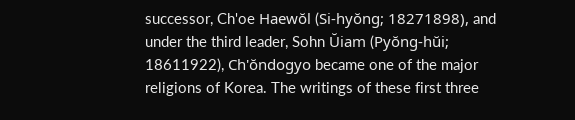successor, Ch'oe Haewŏl (Si-hyŏng; 18271898), and under the third leader, Sohn Ŭiam (Pyŏng-hŭi; 18611922), Ch'ŏndogyo became one of the major religions of Korea. The writings of these first three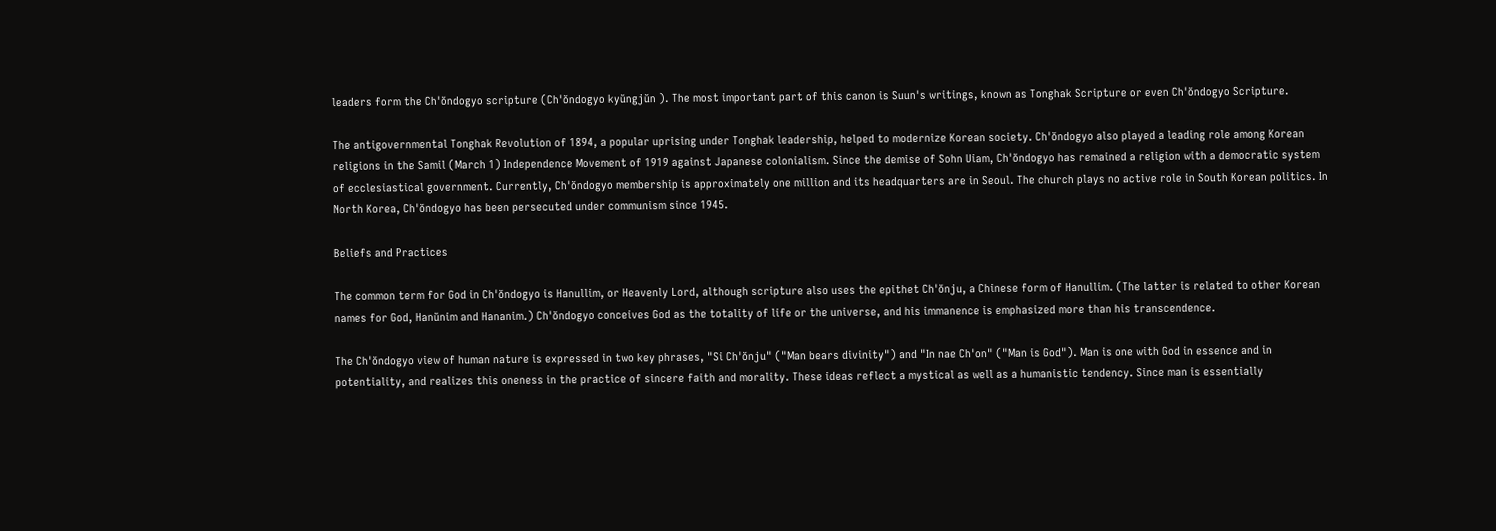leaders form the Ch'ŏndogyo scripture (Ch'ŏndogyo kyŭngjŭn ). The most important part of this canon is Suun's writings, known as Tonghak Scripture or even Ch'ŏndogyo Scripture.

The antigovernmental Tonghak Revolution of 1894, a popular uprising under Tonghak leadership, helped to modernize Korean society. Ch'ŏndogyo also played a leading role among Korean religions in the Samil (March 1) Independence Movement of 1919 against Japanese colonialism. Since the demise of Sohn Uiam, Ch'ŏndogyo has remained a religion with a democratic system of ecclesiastical government. Currently, Ch'ŏndogyo membership is approximately one million and its headquarters are in Seoul. The church plays no active role in South Korean politics. In North Korea, Ch'ŏndogyo has been persecuted under communism since 1945.

Beliefs and Practices

The common term for God in Ch'ŏndogyo is Hanullim, or Heavenly Lord, although scripture also uses the epithet Ch'ŏnju, a Chinese form of Hanullim. (The latter is related to other Korean names for God, Hanŭnim and Hananim.) Ch'ŏndogyo conceives God as the totality of life or the universe, and his immanence is emphasized more than his transcendence.

The Ch'ŏndogyo view of human nature is expressed in two key phrases, "Si Ch'ŏnju" ("Man bears divinity") and "In nae Ch'on" ("Man is God"). Man is one with God in essence and in potentiality, and realizes this oneness in the practice of sincere faith and morality. These ideas reflect a mystical as well as a humanistic tendency. Since man is essentially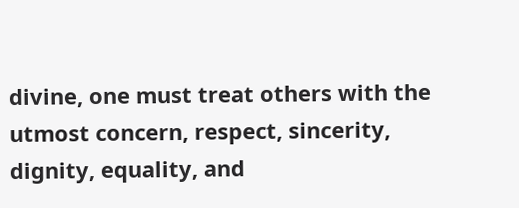divine, one must treat others with the utmost concern, respect, sincerity, dignity, equality, and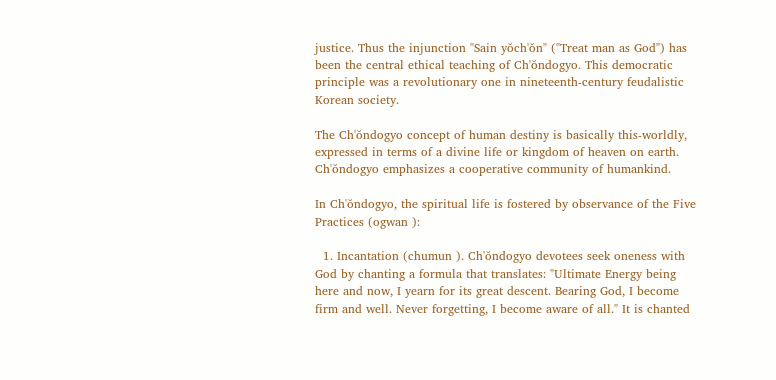justice. Thus the injunction "Sain yŏch'ŏn" ("Treat man as God") has been the central ethical teaching of Ch'ŏndogyo. This democratic principle was a revolutionary one in nineteenth-century feudalistic Korean society.

The Ch'ŏndogyo concept of human destiny is basically this-worldly, expressed in terms of a divine life or kingdom of heaven on earth. Ch'ŏndogyo emphasizes a cooperative community of humankind.

In Ch'ŏndogyo, the spiritual life is fostered by observance of the Five Practices (ogwan ):

  1. Incantation (chumun ). Ch'ŏndogyo devotees seek oneness with God by chanting a formula that translates: "Ultimate Energy being here and now, I yearn for its great descent. Bearing God, I become firm and well. Never forgetting, I become aware of all." It is chanted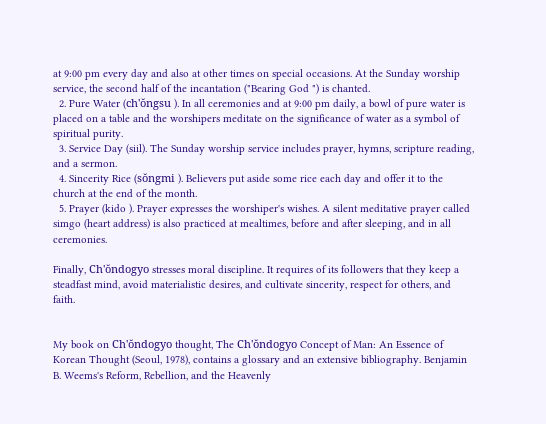at 9:00 pm every day and also at other times on special occasions. At the Sunday worship service, the second half of the incantation ("Bearing God ") is chanted.
  2. Pure Water (ch'ŏngsu ). In all ceremonies and at 9:00 pm daily, a bowl of pure water is placed on a table and the worshipers meditate on the significance of water as a symbol of spiritual purity.
  3. Service Day (siil). The Sunday worship service includes prayer, hymns, scripture reading, and a sermon.
  4. Sincerity Rice (sŏngmi ). Believers put aside some rice each day and offer it to the church at the end of the month.
  5. Prayer (kido ). Prayer expresses the worshiper's wishes. A silent meditative prayer called simgo (heart address) is also practiced at mealtimes, before and after sleeping, and in all ceremonies.

Finally, Ch'ŏndogyo stresses moral discipline. It requires of its followers that they keep a steadfast mind, avoid materialistic desires, and cultivate sincerity, respect for others, and faith.


My book on Ch'ŏndogyo thought, The Ch'ŏndogyo Concept of Man: An Essence of Korean Thought (Seoul, 1978), contains a glossary and an extensive bibliography. Benjamin B. Weems's Reform, Rebellion, and the Heavenly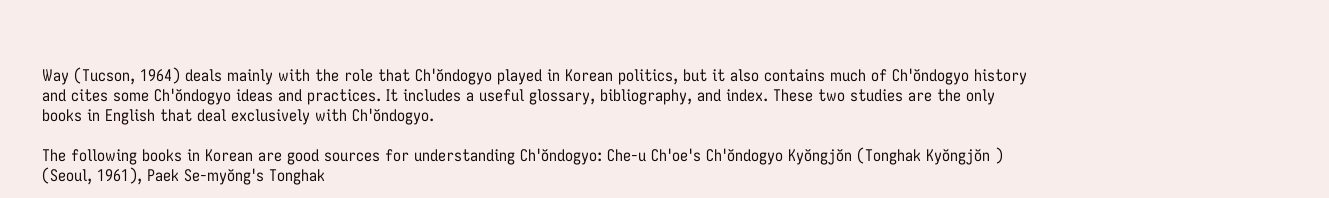Way (Tucson, 1964) deals mainly with the role that Ch'ŏndogyo played in Korean politics, but it also contains much of Ch'ŏndogyo history and cites some Ch'ŏndogyo ideas and practices. It includes a useful glossary, bibliography, and index. These two studies are the only books in English that deal exclusively with Ch'ŏndogyo.

The following books in Korean are good sources for understanding Ch'ŏndogyo: Che-u Ch'oe's Ch'ŏndogyo Kyŏngjŏn (Tonghak Kyŏngjŏn ) (Seoul, 1961), Paek Se-myŏng's Tonghak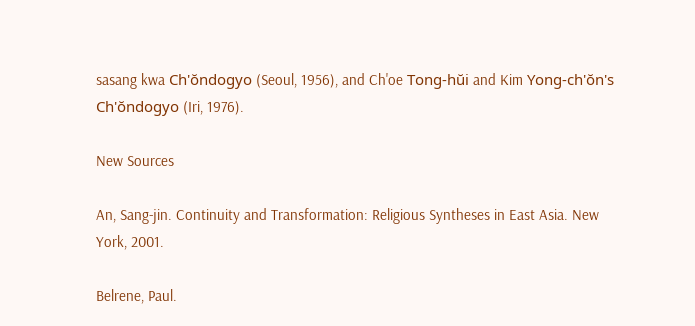sasang kwa Ch'ŏndogyo (Seoul, 1956), and Ch'oe Tong-hŭi and Kim Yong-ch'ŏn's Ch'ŏndogyo (Iri, 1976).

New Sources

An, Sang-jin. Continuity and Transformation: Religious Syntheses in East Asia. New York, 2001.

Belrene, Paul.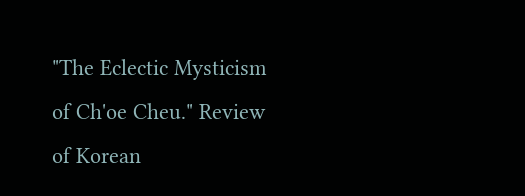"The Eclectic Mysticism of Ch'oe Cheu." Review of Korean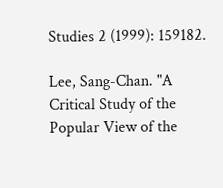Studies 2 (1999): 159182.

Lee, Sang-Chan. "A Critical Study of the Popular View of the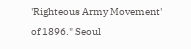'Righteous Army Movement' of 1896." Seoul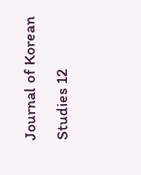Journal of Korean Studies 12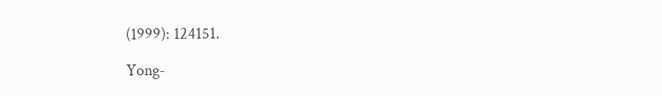(1999): 124151.

Yong-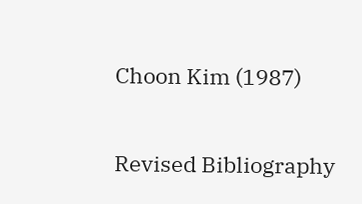Choon Kim (1987)

Revised Bibliography